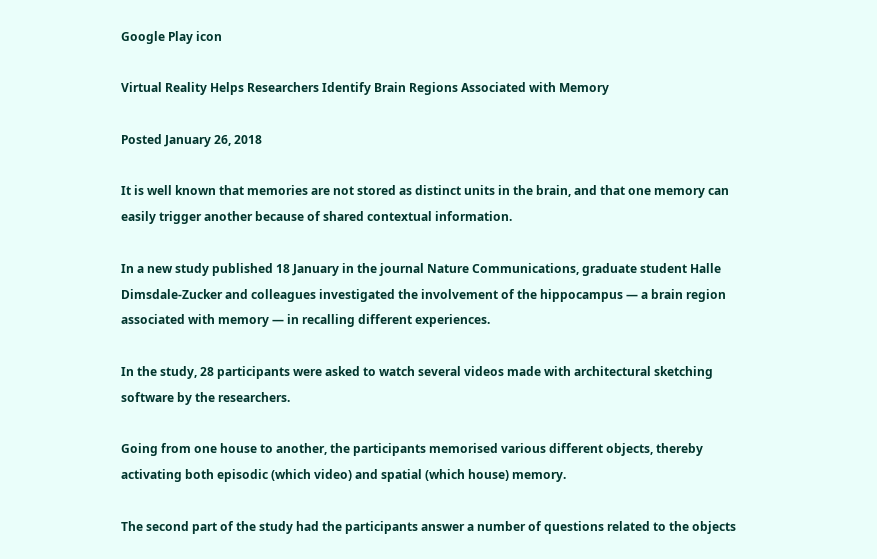Google Play icon

Virtual Reality Helps Researchers Identify Brain Regions Associated with Memory

Posted January 26, 2018

It is well known that memories are not stored as distinct units in the brain, and that one memory can easily trigger another because of shared contextual information.

In a new study published 18 January in the journal Nature Communications, graduate student Halle Dimsdale-Zucker and colleagues investigated the involvement of the hippocampus — a brain region associated with memory — in recalling different experiences.

In the study, 28 participants were asked to watch several videos made with architectural sketching software by the researchers.

Going from one house to another, the participants memorised various different objects, thereby activating both episodic (which video) and spatial (which house) memory.

The second part of the study had the participants answer a number of questions related to the objects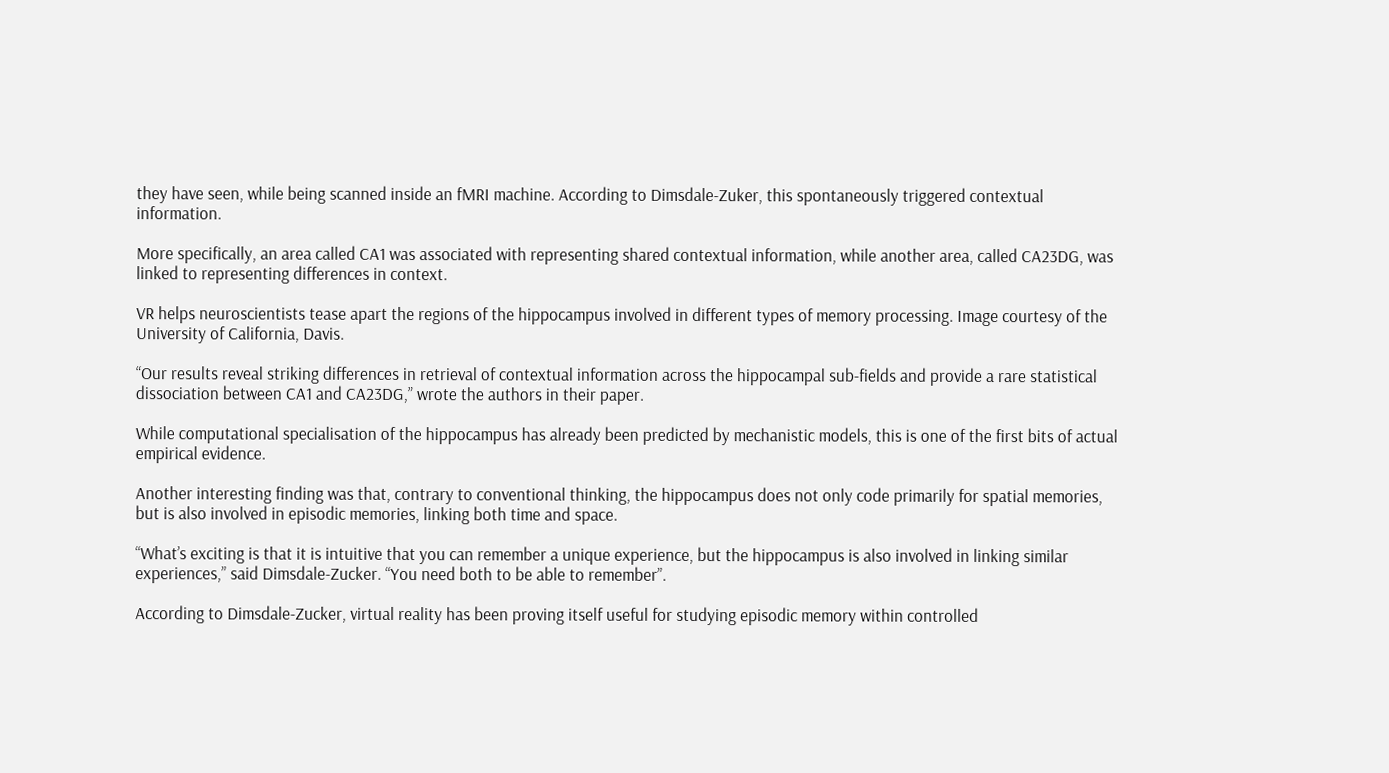they have seen, while being scanned inside an fMRI machine. According to Dimsdale-Zuker, this spontaneously triggered contextual information.

More specifically, an area called CA1 was associated with representing shared contextual information, while another area, called CA23DG, was linked to representing differences in context.

VR helps neuroscientists tease apart the regions of the hippocampus involved in different types of memory processing. Image courtesy of the University of California, Davis.

“Our results reveal striking differences in retrieval of contextual information across the hippocampal sub-fields and provide a rare statistical dissociation between CA1 and CA23DG,” wrote the authors in their paper.

While computational specialisation of the hippocampus has already been predicted by mechanistic models, this is one of the first bits of actual empirical evidence.

Another interesting finding was that, contrary to conventional thinking, the hippocampus does not only code primarily for spatial memories, but is also involved in episodic memories, linking both time and space.

“What’s exciting is that it is intuitive that you can remember a unique experience, but the hippocampus is also involved in linking similar experiences,” said Dimsdale-Zucker. “You need both to be able to remember”.

According to Dimsdale-Zucker, virtual reality has been proving itself useful for studying episodic memory within controlled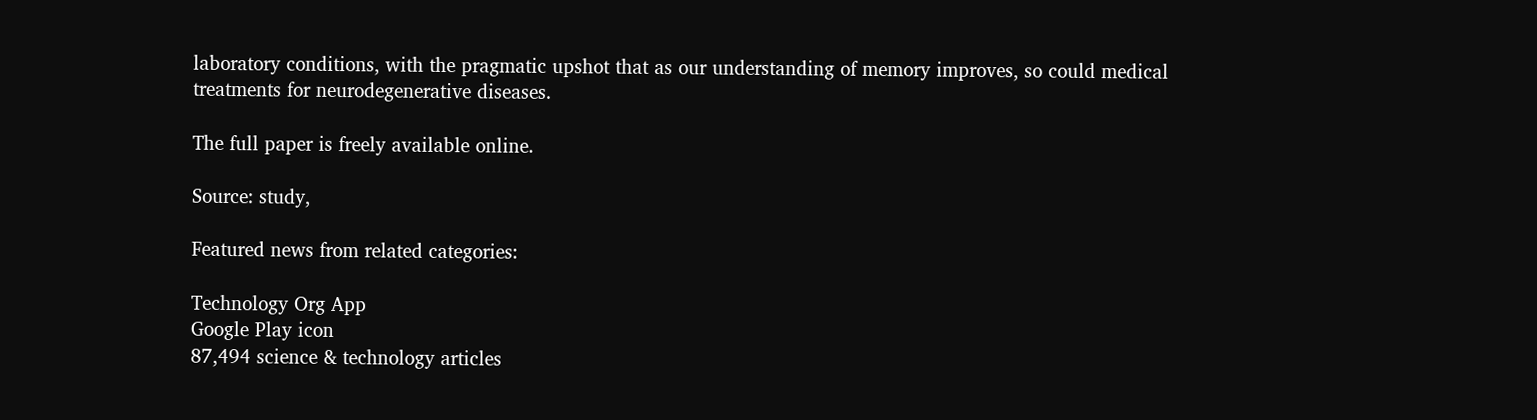laboratory conditions, with the pragmatic upshot that as our understanding of memory improves, so could medical treatments for neurodegenerative diseases.

The full paper is freely available online.

Source: study,

Featured news from related categories:

Technology Org App
Google Play icon
87,494 science & technology articles